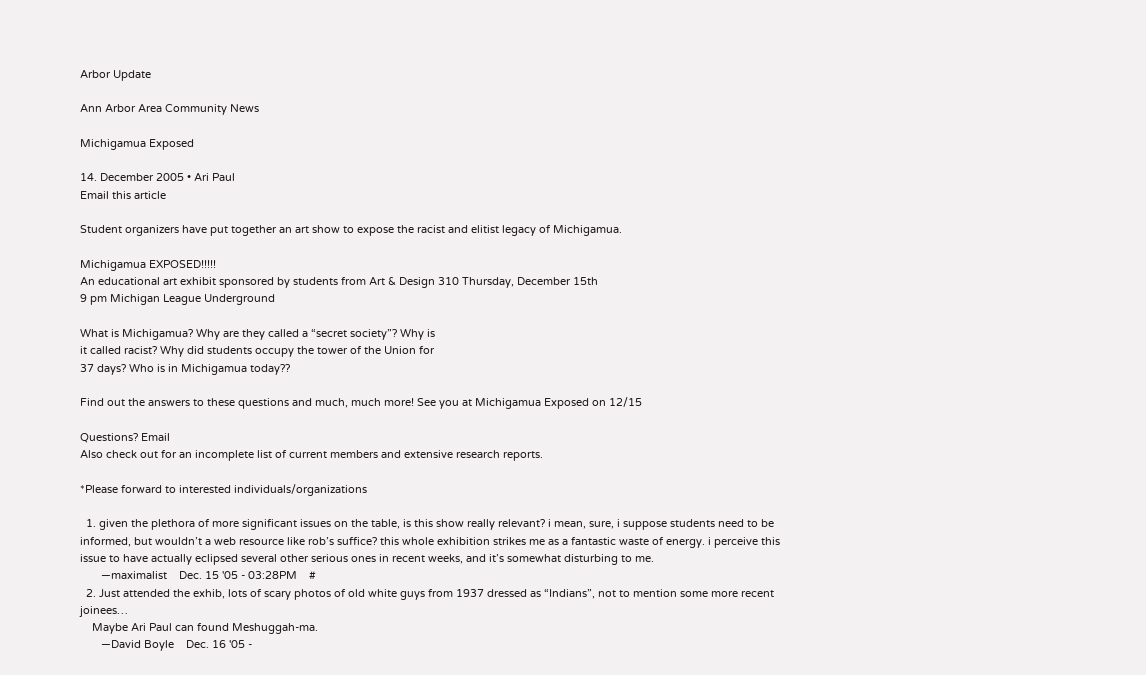Arbor Update

Ann Arbor Area Community News

Michigamua Exposed

14. December 2005 • Ari Paul
Email this article

Student organizers have put together an art show to expose the racist and elitist legacy of Michigamua.

Michigamua EXPOSED!!!!!
An educational art exhibit sponsored by students from Art & Design 310 Thursday, December 15th
9 pm Michigan League Underground

What is Michigamua? Why are they called a “secret society”? Why is
it called racist? Why did students occupy the tower of the Union for
37 days? Who is in Michigamua today??

Find out the answers to these questions and much, much more! See you at Michigamua Exposed on 12/15

Questions? Email
Also check out for an incomplete list of current members and extensive research reports.

*Please forward to interested individuals/organizations

  1. given the plethora of more significant issues on the table, is this show really relevant? i mean, sure, i suppose students need to be informed, but wouldn’t a web resource like rob’s suffice? this whole exhibition strikes me as a fantastic waste of energy. i perceive this issue to have actually eclipsed several other serious ones in recent weeks, and it’s somewhat disturbing to me.
       —maximalist    Dec. 15 '05 - 03:28PM    #
  2. Just attended the exhib, lots of scary photos of old white guys from 1937 dressed as “Indians”, not to mention some more recent joinees…
    Maybe Ari Paul can found Meshuggah-ma.
       —David Boyle    Dec. 16 '05 -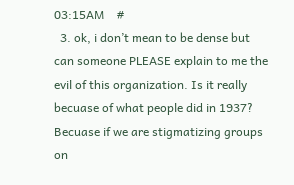03:15AM    #
  3. ok, i don’t mean to be dense but can someone PLEASE explain to me the evil of this organization. Is it really becuase of what people did in 1937? Becuase if we are stigmatizing groups on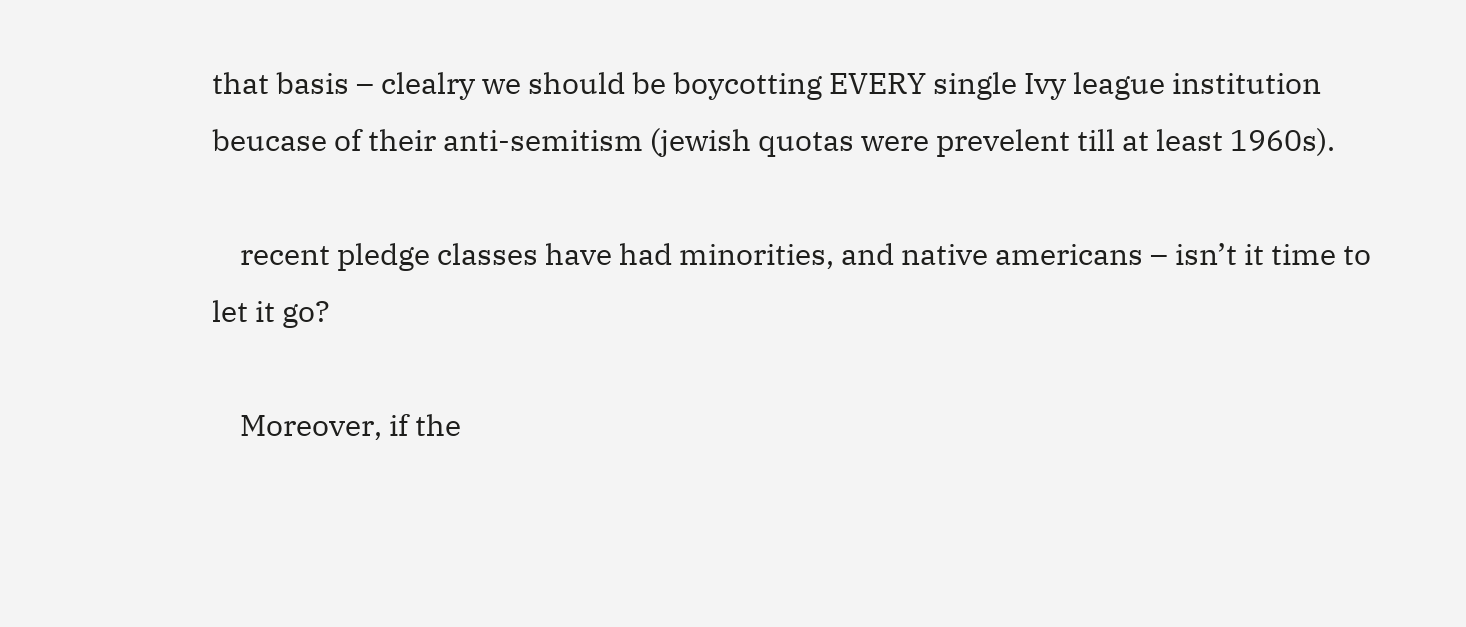that basis – clealry we should be boycotting EVERY single Ivy league institution beucase of their anti-semitism (jewish quotas were prevelent till at least 1960s).

    recent pledge classes have had minorities, and native americans – isn’t it time to let it go?

    Moreover, if the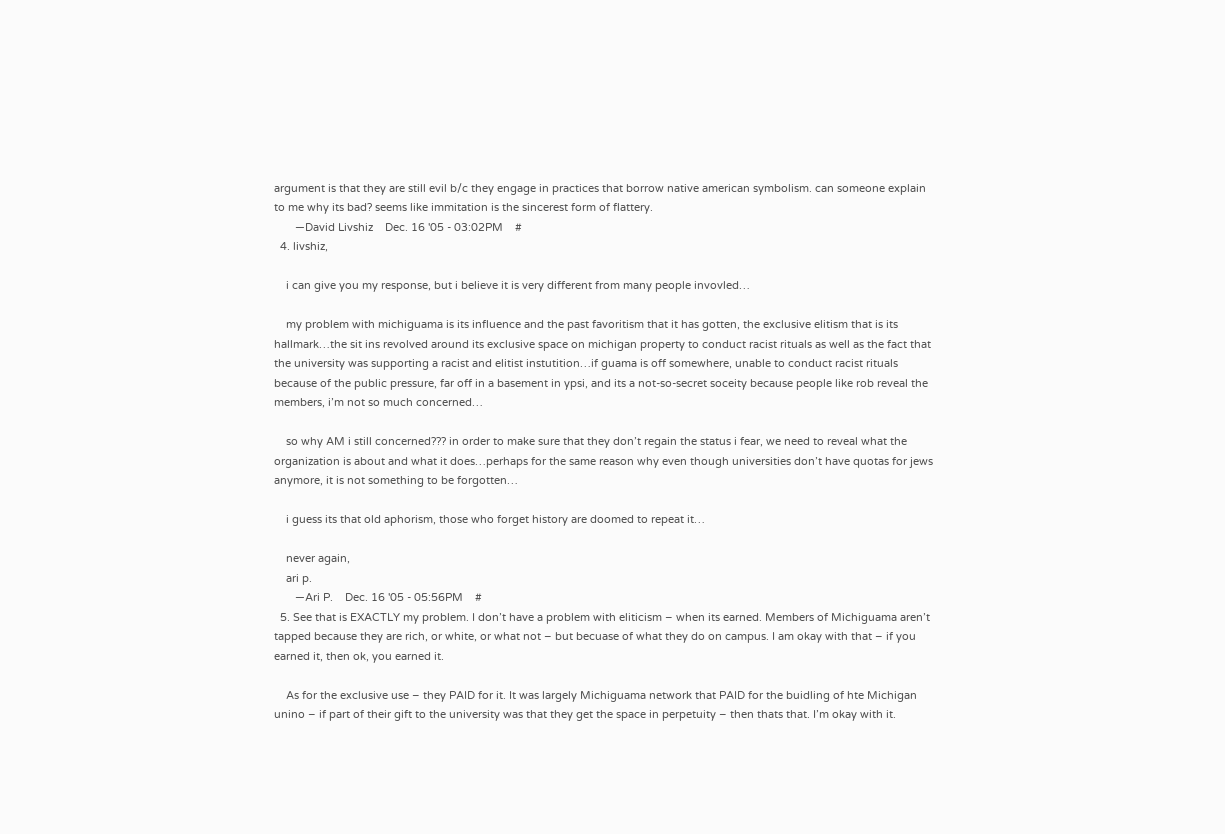argument is that they are still evil b/c they engage in practices that borrow native american symbolism. can someone explain to me why its bad? seems like immitation is the sincerest form of flattery.
       —David Livshiz    Dec. 16 '05 - 03:02PM    #
  4. livshiz,

    i can give you my response, but i believe it is very different from many people invovled…

    my problem with michiguama is its influence and the past favoritism that it has gotten, the exclusive elitism that is its hallmark…the sit ins revolved around its exclusive space on michigan property to conduct racist rituals as well as the fact that the university was supporting a racist and elitist instutition…if guama is off somewhere, unable to conduct racist rituals because of the public pressure, far off in a basement in ypsi, and its a not-so-secret soceity because people like rob reveal the members, i’m not so much concerned…

    so why AM i still concerned??? in order to make sure that they don’t regain the status i fear, we need to reveal what the organization is about and what it does…perhaps for the same reason why even though universities don’t have quotas for jews anymore, it is not something to be forgotten…

    i guess its that old aphorism, those who forget history are doomed to repeat it…

    never again,
    ari p.
       —Ari P.    Dec. 16 '05 - 05:56PM    #
  5. See that is EXACTLY my problem. I don’t have a problem with eliticism – when its earned. Members of Michiguama aren’t tapped because they are rich, or white, or what not – but becuase of what they do on campus. I am okay with that – if you earned it, then ok, you earned it.

    As for the exclusive use – they PAID for it. It was largely Michiguama network that PAID for the buidling of hte Michigan unino – if part of their gift to the university was that they get the space in perpetuity – then thats that. I’m okay with it.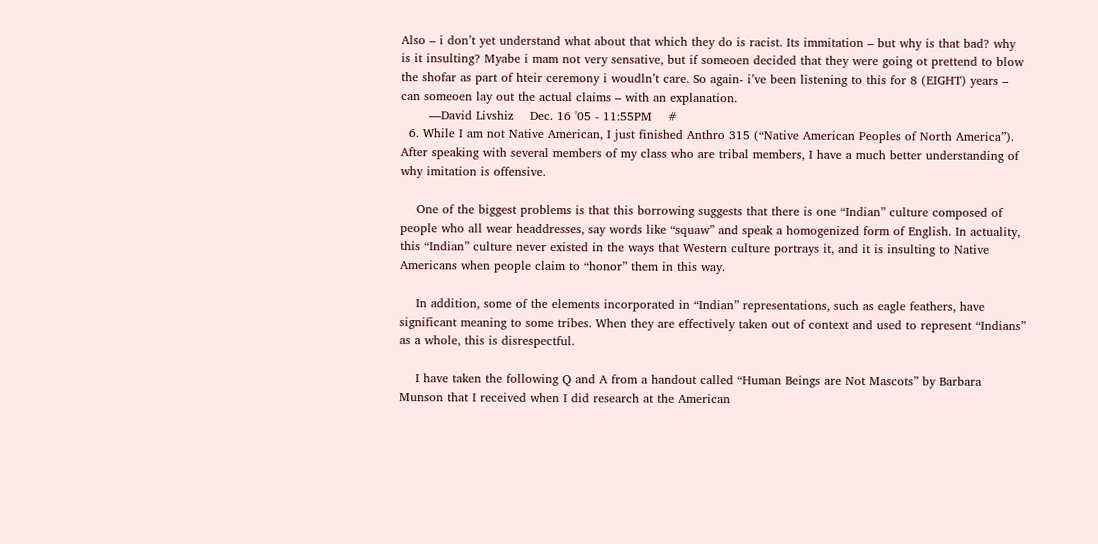Also – i don’t yet understand what about that which they do is racist. Its immitation – but why is that bad? why is it insulting? Myabe i mam not very sensative, but if someoen decided that they were going ot prettend to blow the shofar as part of hteir ceremony i woudln’t care. So again- i’ve been listening to this for 8 (EIGHT) years – can someoen lay out the actual claims – with an explanation.
       —David Livshiz    Dec. 16 '05 - 11:55PM    #
  6. While I am not Native American, I just finished Anthro 315 (“Native American Peoples of North America”). After speaking with several members of my class who are tribal members, I have a much better understanding of why imitation is offensive.

    One of the biggest problems is that this borrowing suggests that there is one “Indian” culture composed of people who all wear headdresses, say words like “squaw” and speak a homogenized form of English. In actuality, this “Indian” culture never existed in the ways that Western culture portrays it, and it is insulting to Native Americans when people claim to “honor” them in this way.

    In addition, some of the elements incorporated in “Indian” representations, such as eagle feathers, have significant meaning to some tribes. When they are effectively taken out of context and used to represent “Indians” as a whole, this is disrespectful.

    I have taken the following Q and A from a handout called “Human Beings are Not Mascots” by Barbara Munson that I received when I did research at the American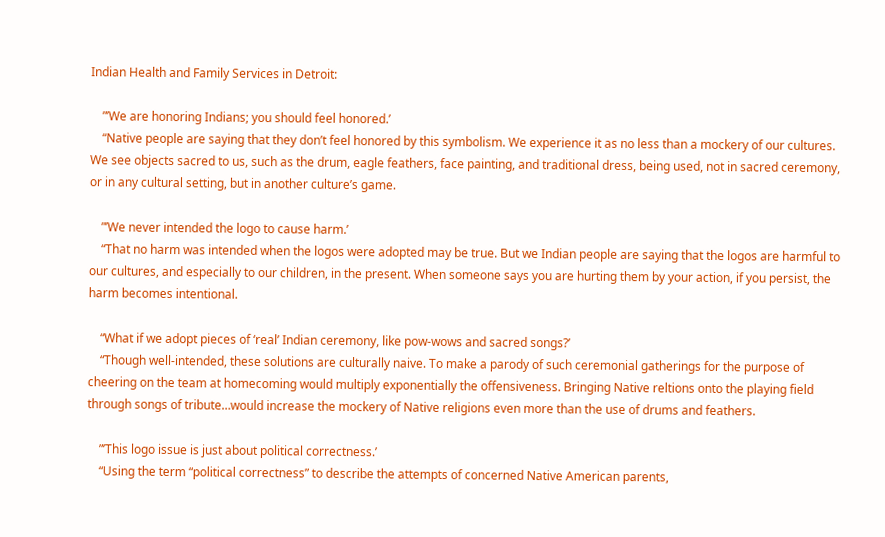Indian Health and Family Services in Detroit:

    ”’We are honoring Indians; you should feel honored.’
    “Native people are saying that they don’t feel honored by this symbolism. We experience it as no less than a mockery of our cultures. We see objects sacred to us, such as the drum, eagle feathers, face painting, and traditional dress, being used, not in sacred ceremony, or in any cultural setting, but in another culture’s game.

    ”’We never intended the logo to cause harm.’
    “That no harm was intended when the logos were adopted may be true. But we Indian people are saying that the logos are harmful to our cultures, and especially to our children, in the present. When someone says you are hurting them by your action, if you persist, the harm becomes intentional.

    “What if we adopt pieces of ‘real’ Indian ceremony, like pow-wows and sacred songs?’
    “Though well-intended, these solutions are culturally naive. To make a parody of such ceremonial gatherings for the purpose of cheering on the team at homecoming would multiply exponentially the offensiveness. Bringing Native reltions onto the playing field through songs of tribute…would increase the mockery of Native religions even more than the use of drums and feathers.

    ”’This logo issue is just about political correctness.’
    “Using the term “political correctness” to describe the attempts of concerned Native American parents,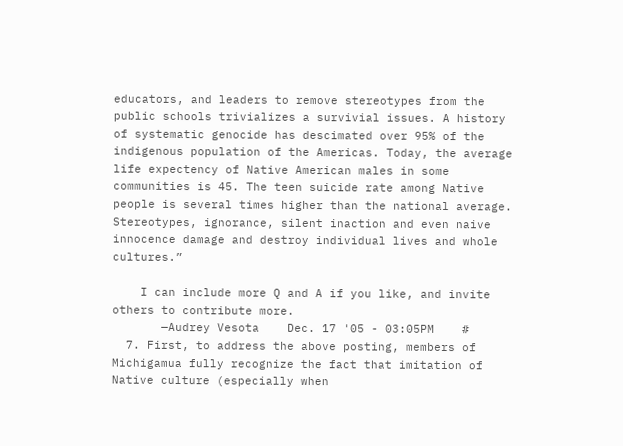educators, and leaders to remove stereotypes from the public schools trivializes a survivial issues. A history of systematic genocide has descimated over 95% of the indigenous population of the Americas. Today, the average life expectency of Native American males in some communities is 45. The teen suicide rate among Native people is several times higher than the national average. Stereotypes, ignorance, silent inaction and even naive innocence damage and destroy individual lives and whole cultures.”

    I can include more Q and A if you like, and invite others to contribute more.
       —Audrey Vesota    Dec. 17 '05 - 03:05PM    #
  7. First, to address the above posting, members of Michigamua fully recognize the fact that imitation of Native culture (especially when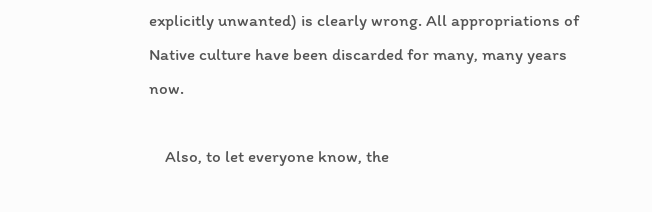explicitly unwanted) is clearly wrong. All appropriations of Native culture have been discarded for many, many years now.

    Also, to let everyone know, the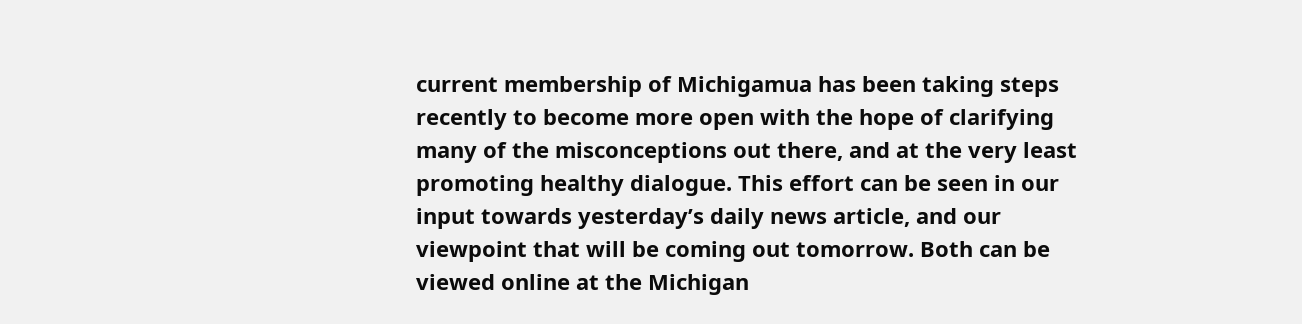current membership of Michigamua has been taking steps recently to become more open with the hope of clarifying many of the misconceptions out there, and at the very least promoting healthy dialogue. This effort can be seen in our input towards yesterday’s daily news article, and our viewpoint that will be coming out tomorrow. Both can be viewed online at the Michigan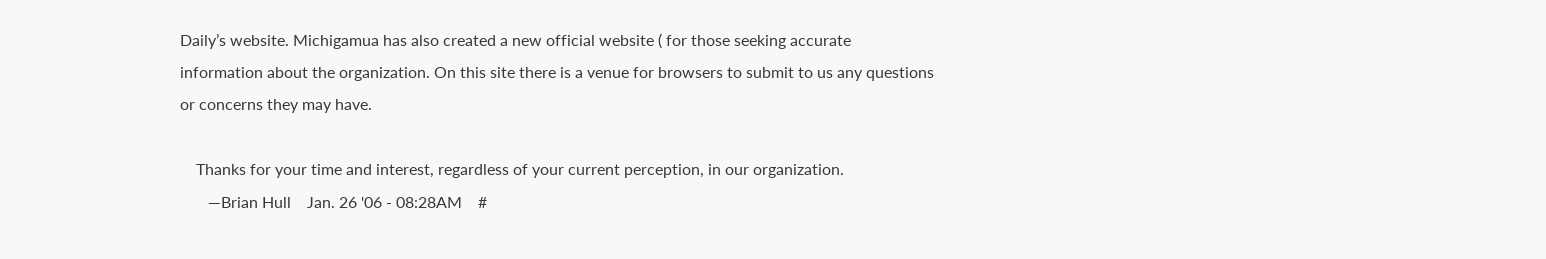Daily’s website. Michigamua has also created a new official website ( for those seeking accurate information about the organization. On this site there is a venue for browsers to submit to us any questions or concerns they may have.

    Thanks for your time and interest, regardless of your current perception, in our organization.
       —Brian Hull    Jan. 26 '06 - 08:28AM    #